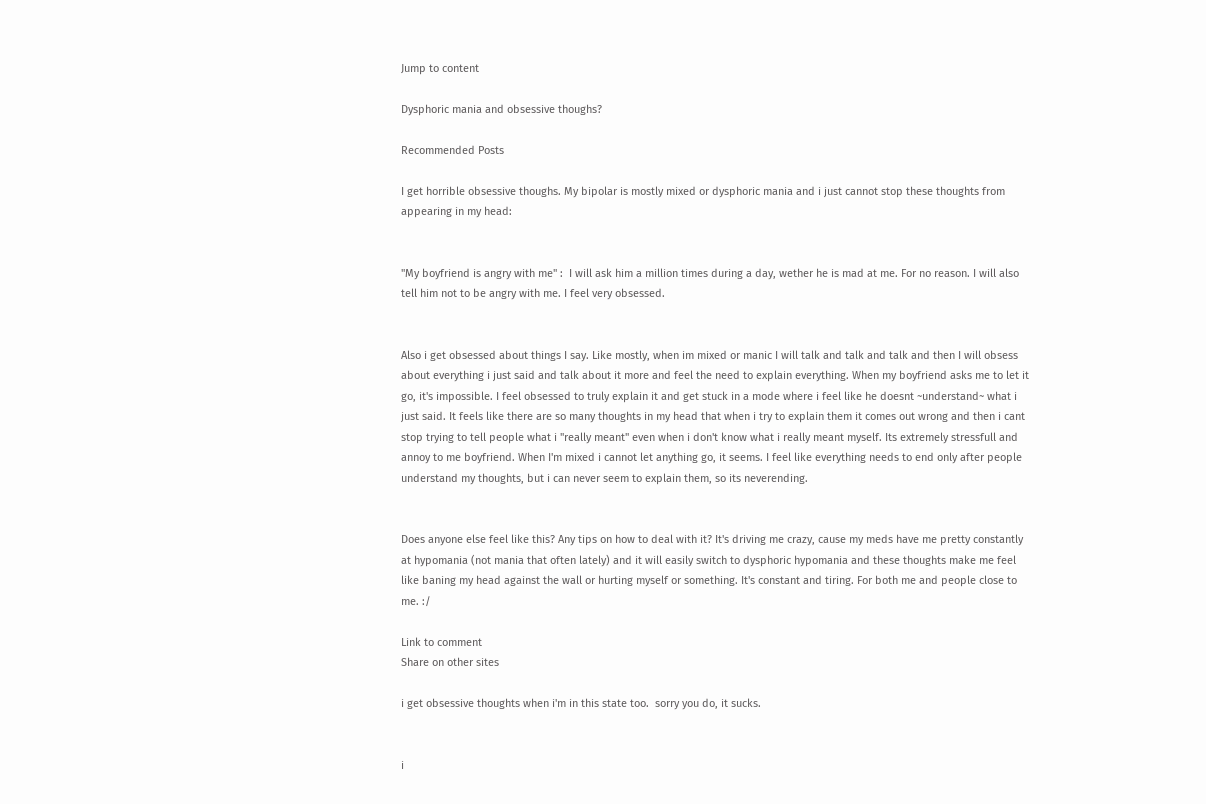Jump to content

Dysphoric mania and obsessive thoughs?

Recommended Posts

I get horrible obsessive thoughs. My bipolar is mostly mixed or dysphoric mania and i just cannot stop these thoughts from appearing in my head:


"My boyfriend is angry with me" :  I will ask him a million times during a day, wether he is mad at me. For no reason. I will also tell him not to be angry with me. I feel very obsessed.


Also i get obsessed about things I say. Like mostly, when im mixed or manic I will talk and talk and talk and then I will obsess about everything i just said and talk about it more and feel the need to explain everything. When my boyfriend asks me to let it go, it's impossible. I feel obsessed to truly explain it and get stuck in a mode where i feel like he doesnt ~understand~ what i just said. It feels like there are so many thoughts in my head that when i try to explain them it comes out wrong and then i cant stop trying to tell people what i "really meant" even when i don't know what i really meant myself. Its extremely stressfull and annoy to me boyfriend. When I'm mixed i cannot let anything go, it seems. I feel like everything needs to end only after people understand my thoughts, but i can never seem to explain them, so its neverending.


Does anyone else feel like this? Any tips on how to deal with it? It's driving me crazy, cause my meds have me pretty constantly at hypomania (not mania that often lately) and it will easily switch to dysphoric hypomania and these thoughts make me feel like baning my head against the wall or hurting myself or something. It's constant and tiring. For both me and people close to me. :/

Link to comment
Share on other sites

i get obsessive thoughts when i'm in this state too.  sorry you do, it sucks.


i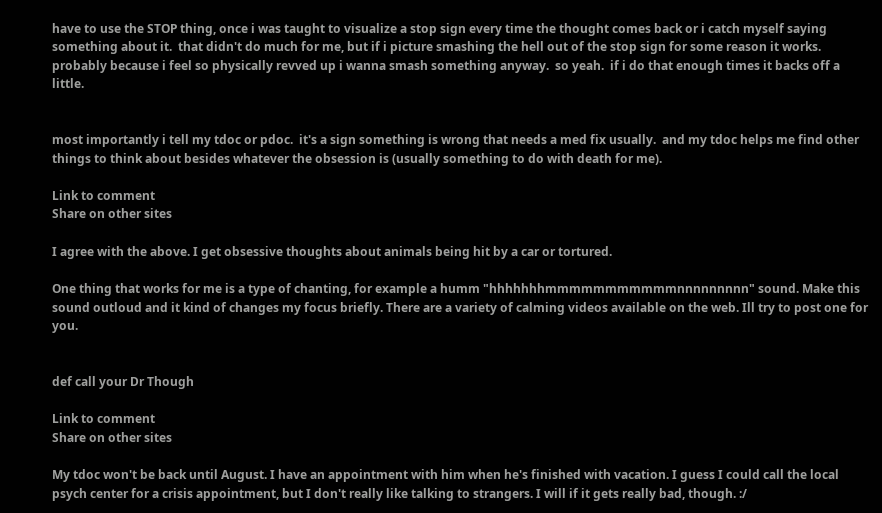have to use the STOP thing, once i was taught to visualize a stop sign every time the thought comes back or i catch myself saying something about it.  that didn't do much for me, but if i picture smashing the hell out of the stop sign for some reason it works.  probably because i feel so physically revved up i wanna smash something anyway.  so yeah.  if i do that enough times it backs off a little.


most importantly i tell my tdoc or pdoc.  it's a sign something is wrong that needs a med fix usually.  and my tdoc helps me find other things to think about besides whatever the obsession is (usually something to do with death for me).

Link to comment
Share on other sites

I agree with the above. I get obsessive thoughts about animals being hit by a car or tortured.

One thing that works for me is a type of chanting, for example a humm "hhhhhhhmmmmmmmmmmmnnnnnnnnn" sound. Make this sound outloud and it kind of changes my focus briefly. There are a variety of calming videos available on the web. Ill try to post one for you.


def call your Dr Though

Link to comment
Share on other sites

My tdoc won't be back until August. I have an appointment with him when he's finished with vacation. I guess I could call the local psych center for a crisis appointment, but I don't really like talking to strangers. I will if it gets really bad, though. :/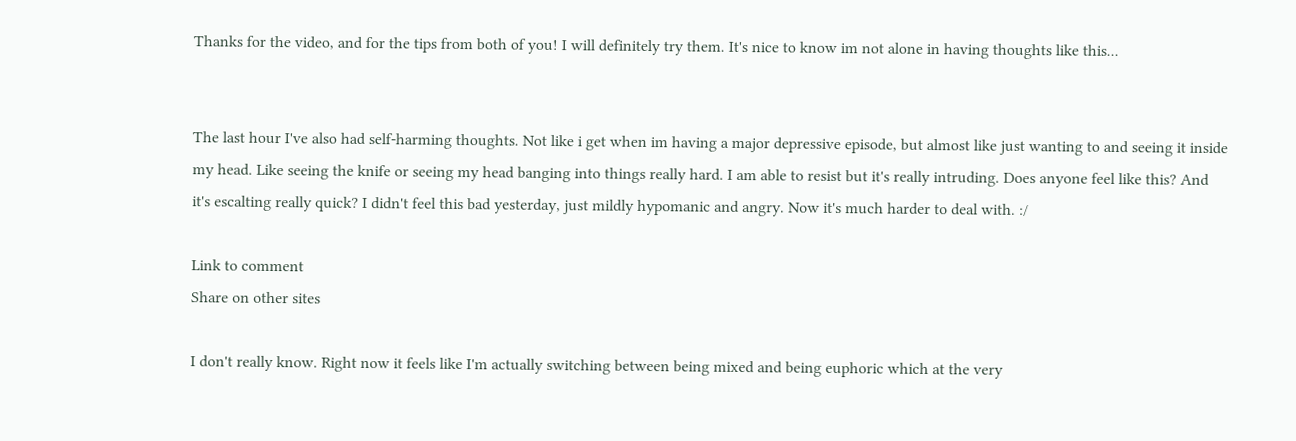Thanks for the video, and for the tips from both of you! I will definitely try them. It's nice to know im not alone in having thoughts like this...


The last hour I've also had self-harming thoughts. Not like i get when im having a major depressive episode, but almost like just wanting to and seeing it inside my head. Like seeing the knife or seeing my head banging into things really hard. I am able to resist but it's really intruding. Does anyone feel like this? And it's escalting really quick? I didn't feel this bad yesterday, just mildly hypomanic and angry. Now it's much harder to deal with. :/

Link to comment
Share on other sites

I don't really know. Right now it feels like I'm actually switching between being mixed and being euphoric which at the very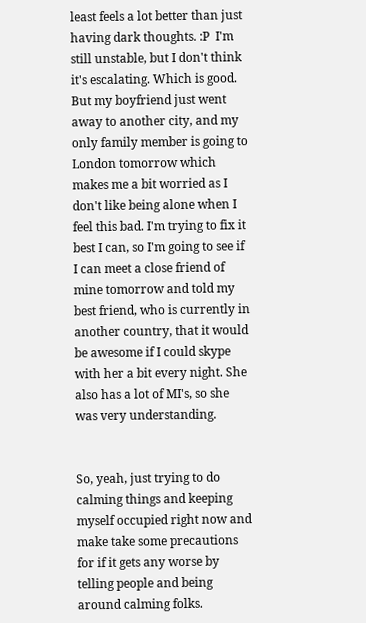least feels a lot better than just having dark thoughts. :P  I'm still unstable, but I don't think it's escalating. Which is good. But my boyfriend just went away to another city, and my only family member is going to London tomorrow which makes me a bit worried as I don't like being alone when I feel this bad. I'm trying to fix it best I can, so I'm going to see if I can meet a close friend of mine tomorrow and told my best friend, who is currently in another country, that it would be awesome if I could skype with her a bit every night. She also has a lot of MI's, so she was very understanding.


So, yeah, just trying to do calming things and keeping myself occupied right now and make take some precautions for if it gets any worse by telling people and being around calming folks.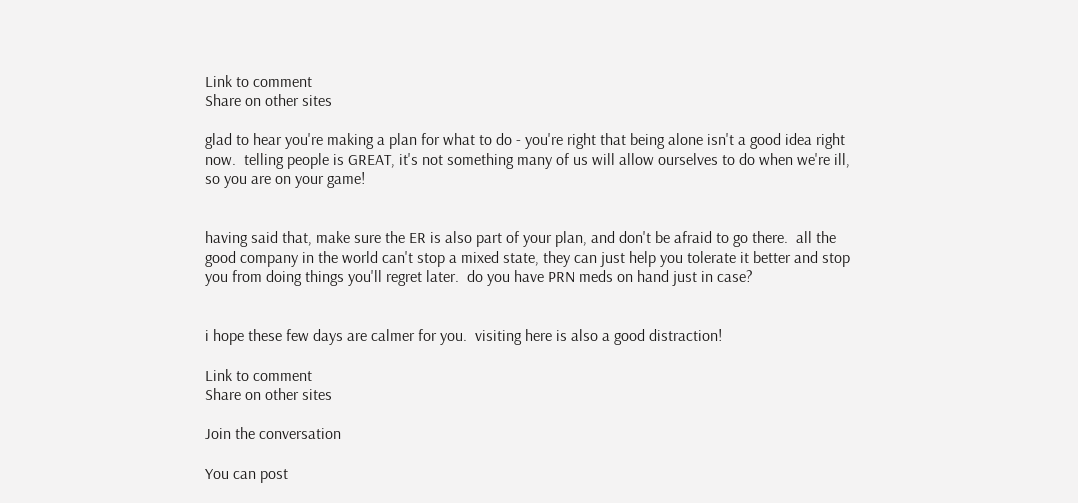Link to comment
Share on other sites

glad to hear you're making a plan for what to do - you're right that being alone isn't a good idea right now.  telling people is GREAT, it's not something many of us will allow ourselves to do when we're ill, so you are on your game!


having said that, make sure the ER is also part of your plan, and don't be afraid to go there.  all the good company in the world can't stop a mixed state, they can just help you tolerate it better and stop you from doing things you'll regret later.  do you have PRN meds on hand just in case?


i hope these few days are calmer for you.  visiting here is also a good distraction!

Link to comment
Share on other sites

Join the conversation

You can post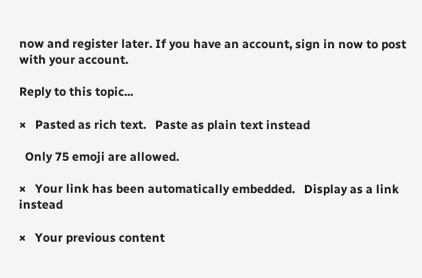now and register later. If you have an account, sign in now to post with your account.

Reply to this topic...

×   Pasted as rich text.   Paste as plain text instead

  Only 75 emoji are allowed.

×   Your link has been automatically embedded.   Display as a link instead

×   Your previous content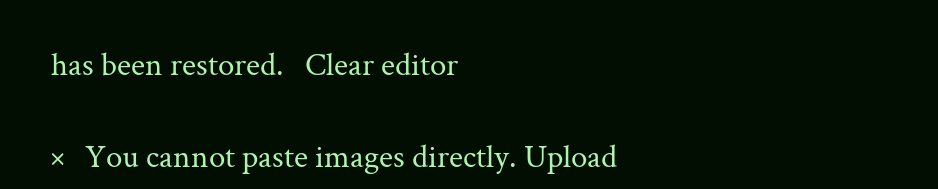has been restored.   Clear editor

×   You cannot paste images directly. Upload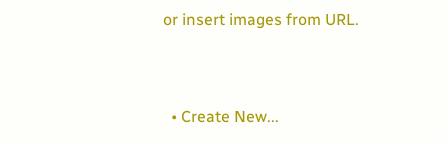or insert images from URL.


  • Create New...